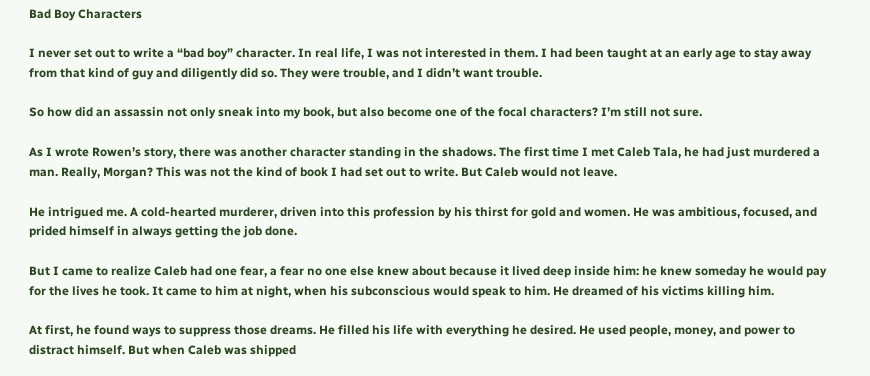Bad Boy Characters

I never set out to write a “bad boy” character. In real life, I was not interested in them. I had been taught at an early age to stay away from that kind of guy and diligently did so. They were trouble, and I didn’t want trouble.

So how did an assassin not only sneak into my book, but also become one of the focal characters? I’m still not sure.

As I wrote Rowen’s story, there was another character standing in the shadows. The first time I met Caleb Tala, he had just murdered a man. Really, Morgan? This was not the kind of book I had set out to write. But Caleb would not leave.

He intrigued me. A cold-hearted murderer, driven into this profession by his thirst for gold and women. He was ambitious, focused, and prided himself in always getting the job done.

But I came to realize Caleb had one fear, a fear no one else knew about because it lived deep inside him: he knew someday he would pay for the lives he took. It came to him at night, when his subconscious would speak to him. He dreamed of his victims killing him.

At first, he found ways to suppress those dreams. He filled his life with everything he desired. He used people, money, and power to distract himself. But when Caleb was shipped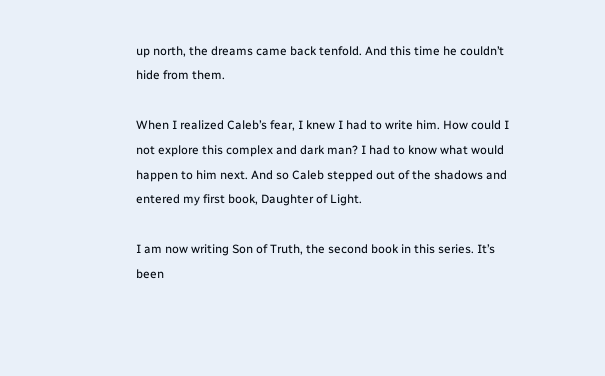up north, the dreams came back tenfold. And this time he couldn’t hide from them.

When I realized Caleb’s fear, I knew I had to write him. How could I not explore this complex and dark man? I had to know what would happen to him next. And so Caleb stepped out of the shadows and entered my first book, Daughter of Light.

I am now writing Son of Truth, the second book in this series. It’s been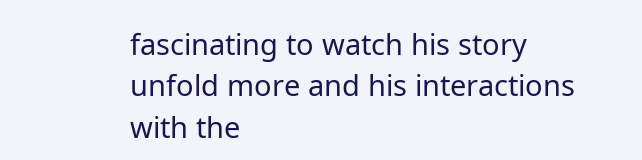fascinating to watch his story unfold more and his interactions with the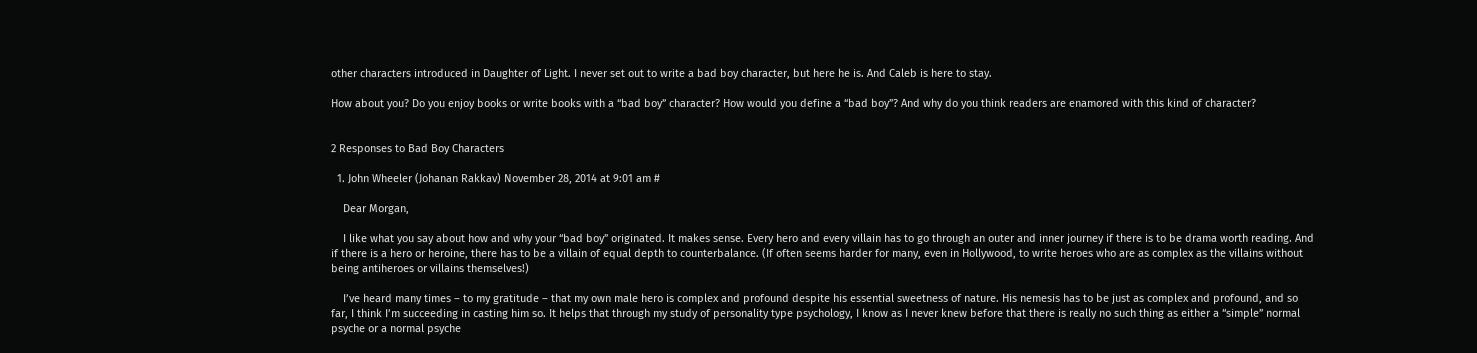other characters introduced in Daughter of Light. I never set out to write a bad boy character, but here he is. And Caleb is here to stay.

How about you? Do you enjoy books or write books with a “bad boy” character? How would you define a “bad boy”? And why do you think readers are enamored with this kind of character?


2 Responses to Bad Boy Characters

  1. John Wheeler (Johanan Rakkav) November 28, 2014 at 9:01 am #

    Dear Morgan,

    I like what you say about how and why your “bad boy” originated. It makes sense. Every hero and every villain has to go through an outer and inner journey if there is to be drama worth reading. And if there is a hero or heroine, there has to be a villain of equal depth to counterbalance. (If often seems harder for many, even in Hollywood, to write heroes who are as complex as the villains without being antiheroes or villains themselves!)

    I’ve heard many times – to my gratitude – that my own male hero is complex and profound despite his essential sweetness of nature. His nemesis has to be just as complex and profound, and so far, I think I’m succeeding in casting him so. It helps that through my study of personality type psychology, I know as I never knew before that there is really no such thing as either a “simple” normal psyche or a normal psyche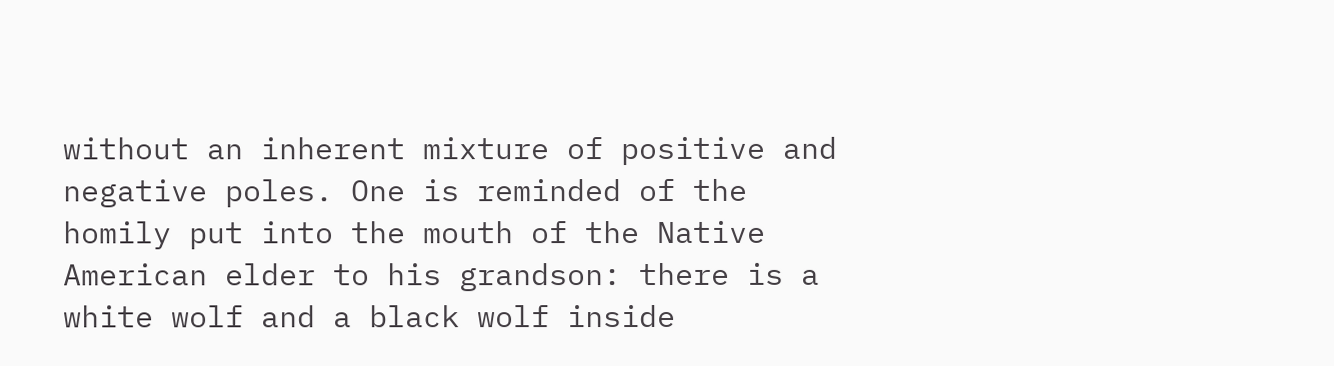without an inherent mixture of positive and negative poles. One is reminded of the homily put into the mouth of the Native American elder to his grandson: there is a white wolf and a black wolf inside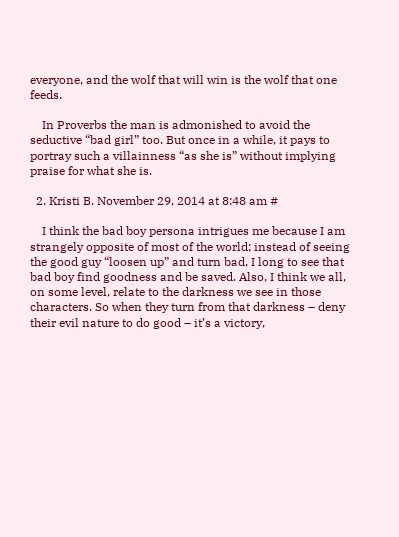everyone, and the wolf that will win is the wolf that one feeds.

    In Proverbs the man is admonished to avoid the seductive “bad girl” too. But once in a while, it pays to portray such a villainness “as she is” without implying praise for what she is.

  2. Kristi B. November 29, 2014 at 8:48 am #

    I think the bad boy persona intrigues me because I am strangely opposite of most of the world; instead of seeing the good guy “loosen up” and turn bad, I long to see that bad boy find goodness and be saved. Also, I think we all, on some level, relate to the darkness we see in those characters. So when they turn from that darkness – deny their evil nature to do good – it’s a victory,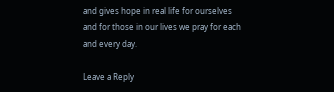and gives hope in real life for ourselves and for those in our lives we pray for each and every day.

Leave a Reply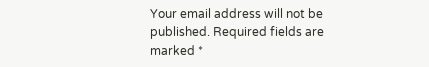Your email address will not be published. Required fields are marked *